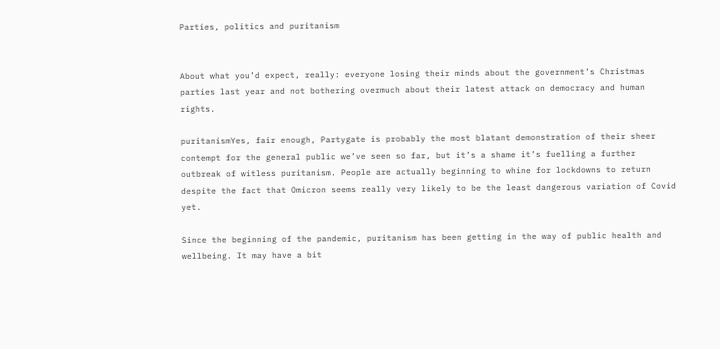Parties, politics and puritanism


About what you’d expect, really: everyone losing their minds about the government’s Christmas parties last year and not bothering overmuch about their latest attack on democracy and human rights.

puritanismYes, fair enough, Partygate is probably the most blatant demonstration of their sheer contempt for the general public we’ve seen so far, but it’s a shame it’s fuelling a further outbreak of witless puritanism. People are actually beginning to whine for lockdowns to return despite the fact that Omicron seems really very likely to be the least dangerous variation of Covid yet.

Since the beginning of the pandemic, puritanism has been getting in the way of public health and wellbeing. It may have a bit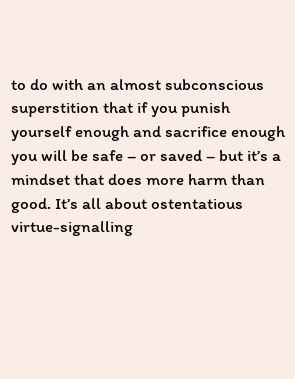to do with an almost subconscious superstition that if you punish yourself enough and sacrifice enough you will be safe – or saved – but it’s a mindset that does more harm than good. It’s all about ostentatious virtue-signalling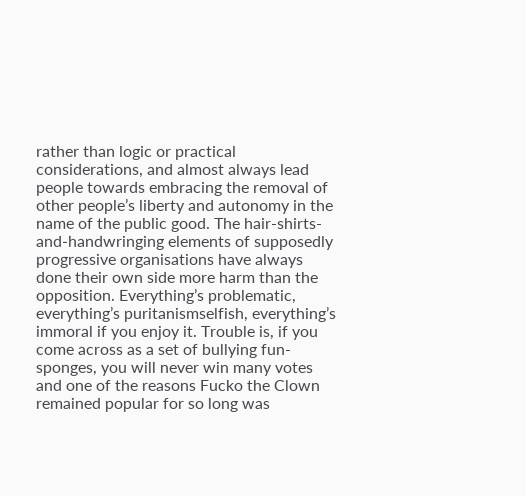rather than logic or practical considerations, and almost always lead people towards embracing the removal of other people’s liberty and autonomy in the name of the public good. The hair-shirts-and-handwringing elements of supposedly progressive organisations have always done their own side more harm than the opposition. Everything’s problematic, everything’s puritanismselfish, everything’s immoral if you enjoy it. Trouble is, if you come across as a set of bullying fun-sponges, you will never win many votes and one of the reasons Fucko the Clown remained popular for so long was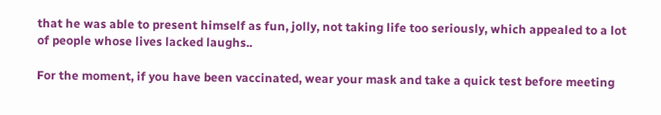that he was able to present himself as fun, jolly, not taking life too seriously, which appealed to a lot of people whose lives lacked laughs..

For the moment, if you have been vaccinated, wear your mask and take a quick test before meeting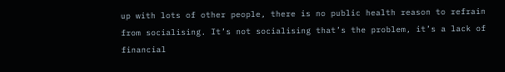up with lots of other people, there is no public health reason to refrain from socialising. It’s not socialising that’s the problem, it’s a lack of financial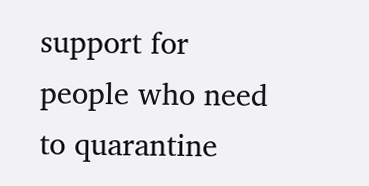support for people who need to quarantine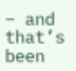– and that’s been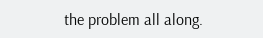the problem all along.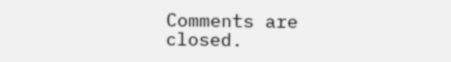Comments are closed.